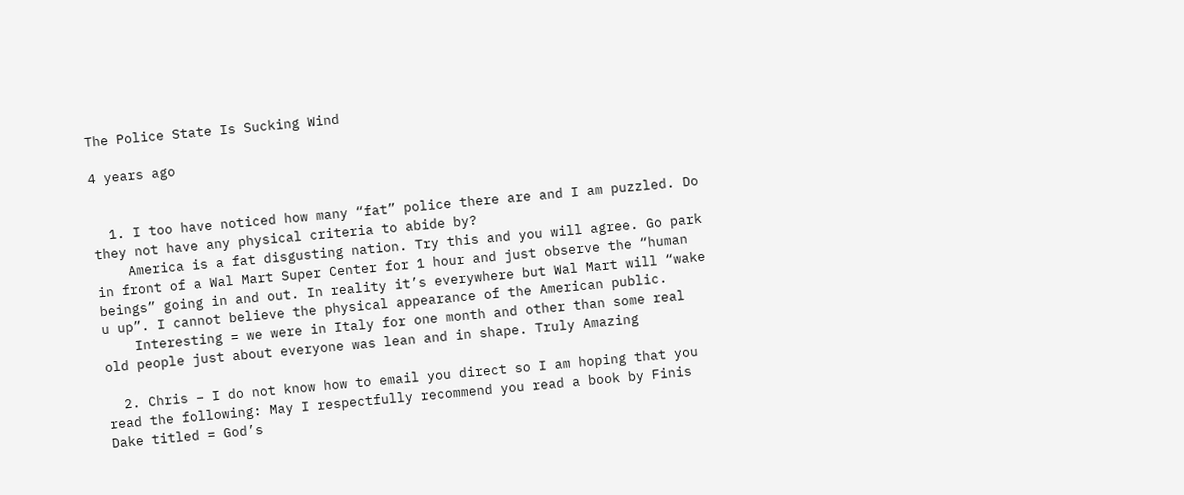The Police State Is Sucking Wind

4 years ago


  1. I too have noticed how many “fat” police there are and I am puzzled. Do they not have any physical criteria to abide by?
    America is a fat disgusting nation. Try this and you will agree. Go park in front of a Wal Mart Super Center for 1 hour and just observe the “human beings” going in and out. In reality it’s everywhere but Wal Mart will “wake u up”. I cannot believe the physical appearance of the American public.
    Interesting = we were in Italy for one month and other than some real old people just about everyone was lean and in shape. Truly Amazing

  2. Chris – I do not know how to email you direct so I am hoping that you read the following: May I respectfully recommend you read a book by Finis Dake titled = God’s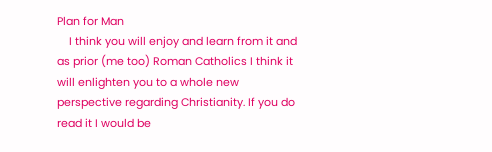Plan for Man
    I think you will enjoy and learn from it and as prior (me too) Roman Catholics I think it will enlighten you to a whole new perspective regarding Christianity. If you do read it I would be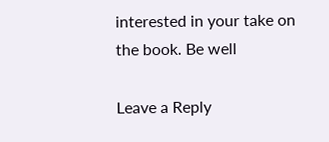interested in your take on the book. Be well

Leave a Reply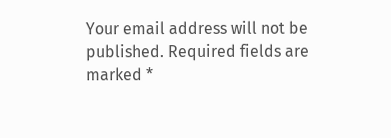Your email address will not be published. Required fields are marked *